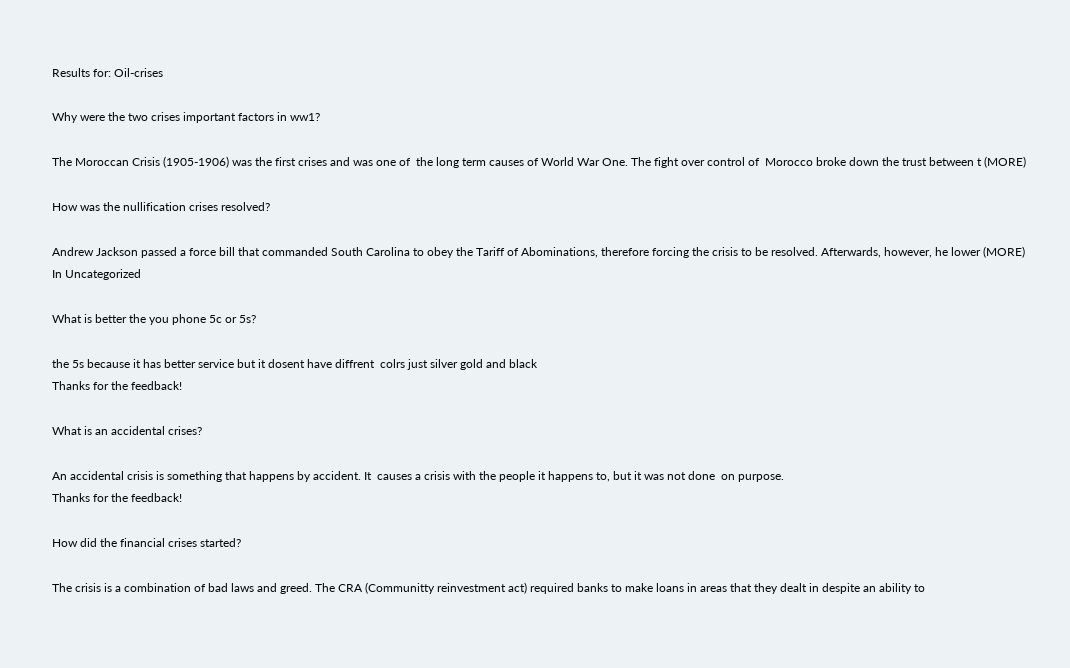Results for: Oil-crises

Why were the two crises important factors in ww1?

The Moroccan Crisis (1905-1906) was the first crises and was one of  the long term causes of World War One. The fight over control of  Morocco broke down the trust between t (MORE)

How was the nullification crises resolved?

Andrew Jackson passed a force bill that commanded South Carolina to obey the Tariff of Abominations, therefore forcing the crisis to be resolved. Afterwards, however, he lower (MORE)
In Uncategorized

What is better the you phone 5c or 5s?

the 5s because it has better service but it dosent have diffrent  colrs just silver gold and black
Thanks for the feedback!

What is an accidental crises?

An accidental crisis is something that happens by accident. It  causes a crisis with the people it happens to, but it was not done  on purpose.
Thanks for the feedback!

How did the financial crises started?

The crisis is a combination of bad laws and greed. The CRA (Communitty reinvestment act) required banks to make loans in areas that they dealt in despite an ability to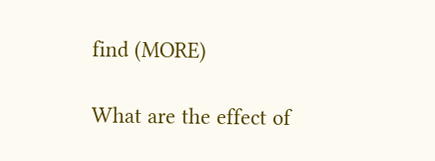find (MORE)

What are the effect of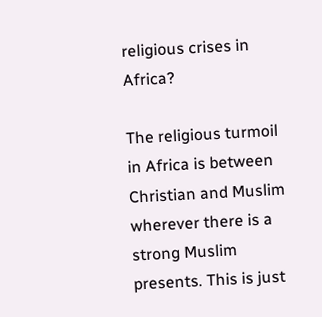religious crises in Africa?

The religious turmoil in Africa is between Christian and Muslim wherever there is a strong Muslim presents. This is just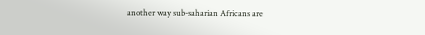another way sub-saharian Africans are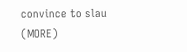convince to slau (MORE)